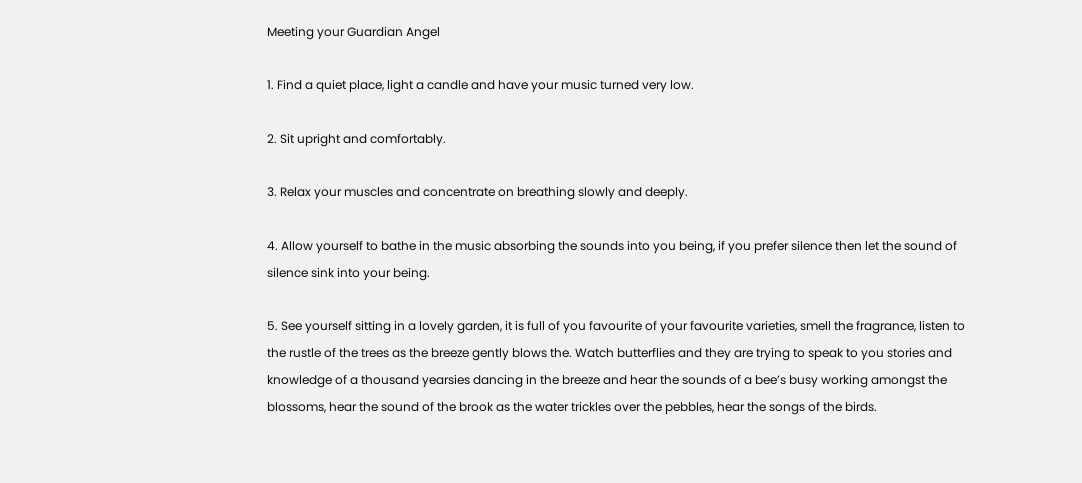Meeting your Guardian Angel

1. Find a quiet place, light a candle and have your music turned very low.

2. Sit upright and comfortably.

3. Relax your muscles and concentrate on breathing slowly and deeply.

4. Allow yourself to bathe in the music absorbing the sounds into you being, if you prefer silence then let the sound of silence sink into your being.

5. See yourself sitting in a lovely garden, it is full of you favourite of your favourite varieties, smell the fragrance, listen to the rustle of the trees as the breeze gently blows the. Watch butterflies and they are trying to speak to you stories and knowledge of a thousand yearsies dancing in the breeze and hear the sounds of a bee’s busy working amongst the blossoms, hear the sound of the brook as the water trickles over the pebbles, hear the songs of the birds.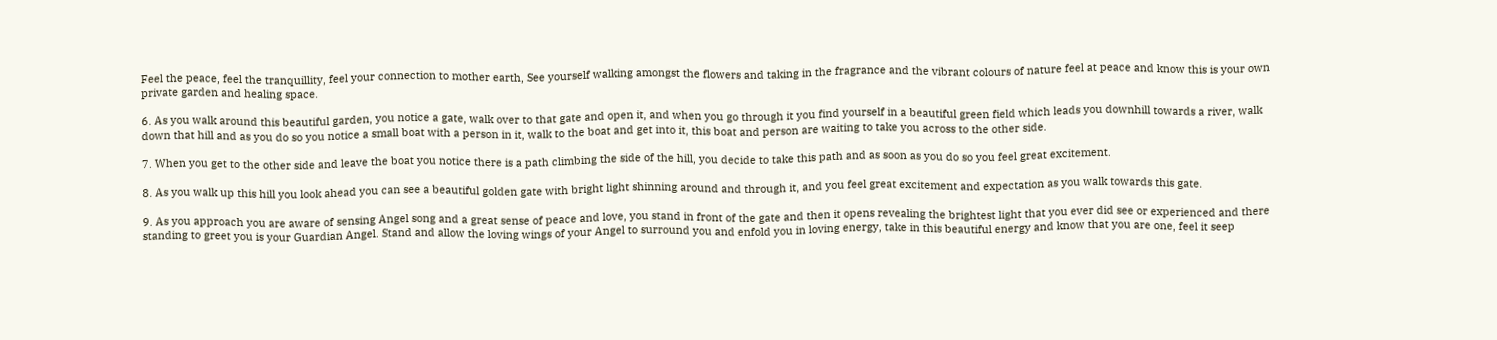Feel the peace, feel the tranquillity, feel your connection to mother earth, See yourself walking amongst the flowers and taking in the fragrance and the vibrant colours of nature feel at peace and know this is your own private garden and healing space.

6. As you walk around this beautiful garden, you notice a gate, walk over to that gate and open it, and when you go through it you find yourself in a beautiful green field which leads you downhill towards a river, walk down that hill and as you do so you notice a small boat with a person in it, walk to the boat and get into it, this boat and person are waiting to take you across to the other side.

7. When you get to the other side and leave the boat you notice there is a path climbing the side of the hill, you decide to take this path and as soon as you do so you feel great excitement.

8. As you walk up this hill you look ahead you can see a beautiful golden gate with bright light shinning around and through it, and you feel great excitement and expectation as you walk towards this gate.

9. As you approach you are aware of sensing Angel song and a great sense of peace and love, you stand in front of the gate and then it opens revealing the brightest light that you ever did see or experienced and there standing to greet you is your Guardian Angel. Stand and allow the loving wings of your Angel to surround you and enfold you in loving energy, take in this beautiful energy and know that you are one, feel it seep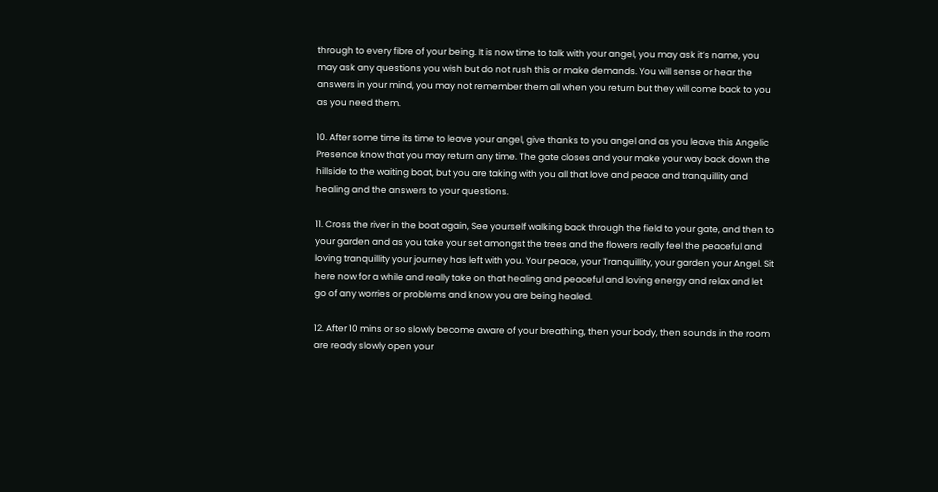through to every fibre of your being. It is now time to talk with your angel, you may ask it’s name, you may ask any questions you wish but do not rush this or make demands. You will sense or hear the answers in your mind, you may not remember them all when you return but they will come back to you as you need them.

10. After some time its time to leave your angel, give thanks to you angel and as you leave this Angelic Presence know that you may return any time. The gate closes and your make your way back down the hillside to the waiting boat, but you are taking with you all that love and peace and tranquillity and healing and the answers to your questions.

11. Cross the river in the boat again, See yourself walking back through the field to your gate, and then to your garden and as you take your set amongst the trees and the flowers really feel the peaceful and loving tranquillity your journey has left with you. Your peace, your Tranquillity, your garden your Angel. Sit here now for a while and really take on that healing and peaceful and loving energy and relax and let go of any worries or problems and know you are being healed.

12. After 10 mins or so slowly become aware of your breathing, then your body, then sounds in the room are ready slowly open your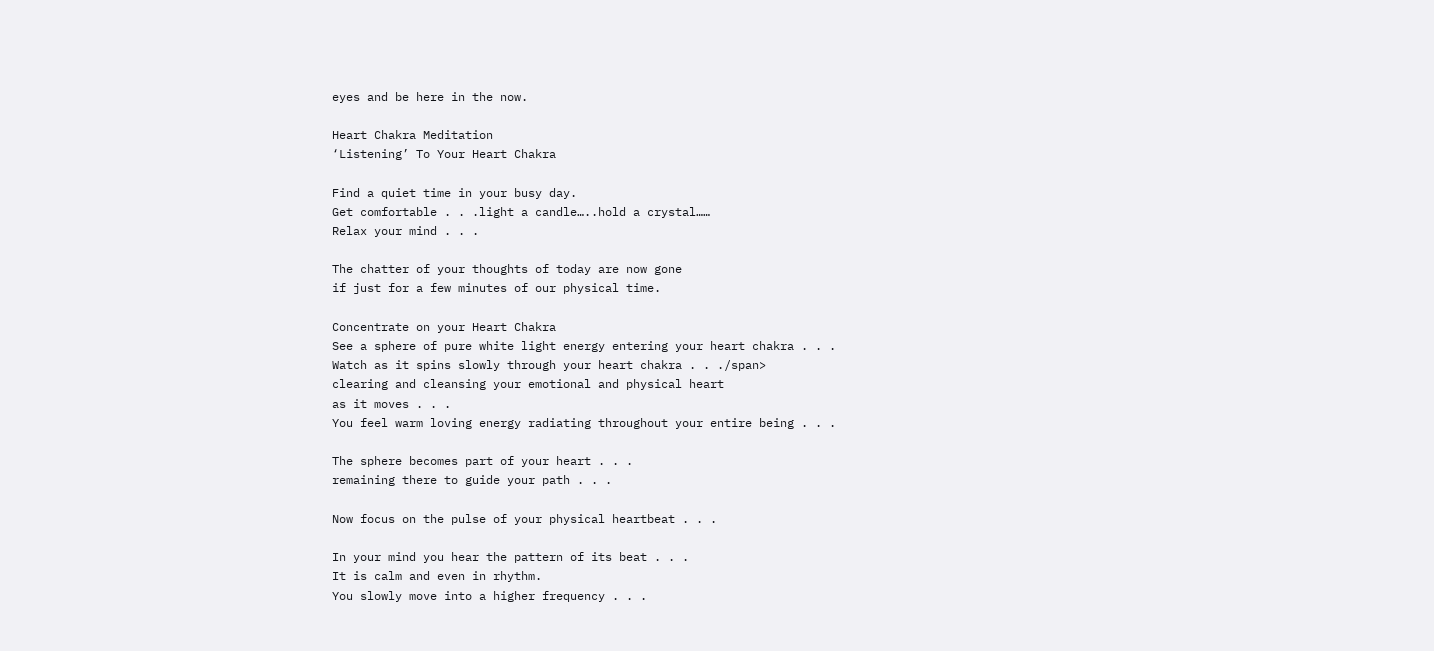eyes and be here in the now.

Heart Chakra Meditation
‘Listening’ To Your Heart Chakra

Find a quiet time in your busy day.
Get comfortable . . .light a candle…..hold a crystal……
Relax your mind . . .

The chatter of your thoughts of today are now gone
if just for a few minutes of our physical time.

Concentrate on your Heart Chakra
See a sphere of pure white light energy entering your heart chakra . . .
Watch as it spins slowly through your heart chakra . . ./span>
clearing and cleansing your emotional and physical heart
as it moves . . .
You feel warm loving energy radiating throughout your entire being . . .

The sphere becomes part of your heart . . .
remaining there to guide your path . . .

Now focus on the pulse of your physical heartbeat . . .

In your mind you hear the pattern of its beat . . .
It is calm and even in rhythm.
You slowly move into a higher frequency . . .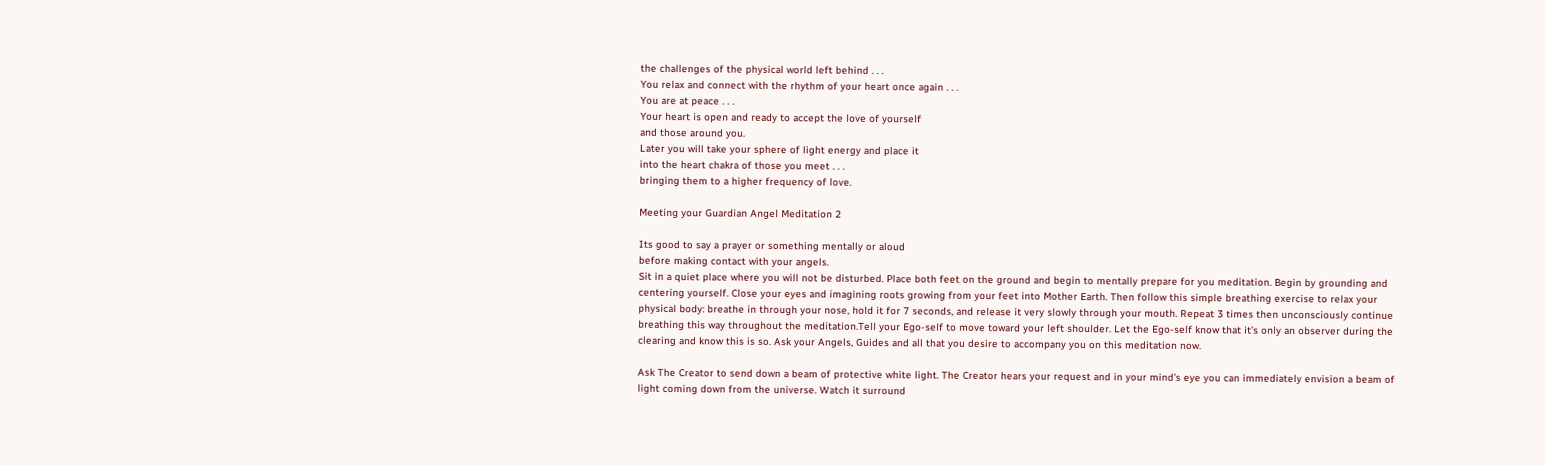the challenges of the physical world left behind . . .
You relax and connect with the rhythm of your heart once again . . .
You are at peace . . .
Your heart is open and ready to accept the love of yourself
and those around you.
Later you will take your sphere of light energy and place it
into the heart chakra of those you meet . . .
bringing them to a higher frequency of love.

Meeting your Guardian Angel Meditation 2

Its good to say a prayer or something mentally or aloud
before making contact with your angels.
Sit in a quiet place where you will not be disturbed. Place both feet on the ground and begin to mentally prepare for you meditation. Begin by grounding and centering yourself. Close your eyes and imagining roots growing from your feet into Mother Earth. Then follow this simple breathing exercise to relax your physical body: breathe in through your nose, hold it for 7 seconds, and release it very slowly through your mouth. Repeat 3 times then unconsciously continue breathing this way throughout the meditation.Tell your Ego-self to move toward your left shoulder. Let the Ego-self know that it’s only an observer during the clearing and know this is so. Ask your Angels, Guides and all that you desire to accompany you on this meditation now.

Ask The Creator to send down a beam of protective white light. The Creator hears your request and in your mind’s eye you can immediately envision a beam of light coming down from the universe. Watch it surround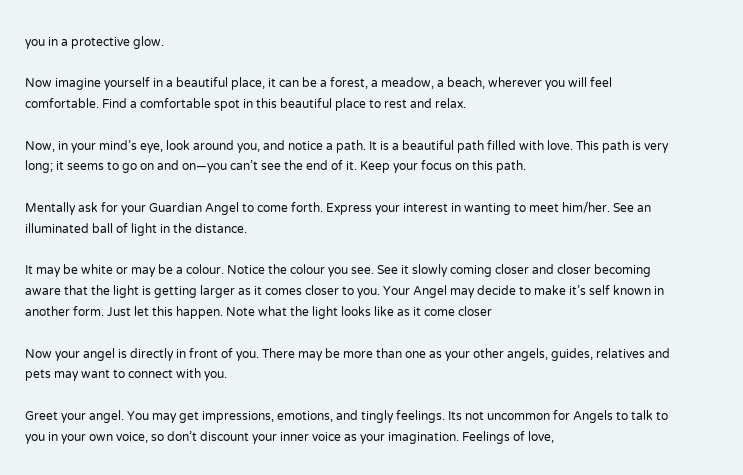you in a protective glow.

Now imagine yourself in a beautiful place, it can be a forest, a meadow, a beach, wherever you will feel comfortable. Find a comfortable spot in this beautiful place to rest and relax.

Now, in your mind’s eye, look around you, and notice a path. It is a beautiful path filled with love. This path is very long; it seems to go on and on—you can’t see the end of it. Keep your focus on this path.

Mentally ask for your Guardian Angel to come forth. Express your interest in wanting to meet him/her. See an illuminated ball of light in the distance.

It may be white or may be a colour. Notice the colour you see. See it slowly coming closer and closer becoming aware that the light is getting larger as it comes closer to you. Your Angel may decide to make it’s self known in another form. Just let this happen. Note what the light looks like as it come closer

Now your angel is directly in front of you. There may be more than one as your other angels, guides, relatives and pets may want to connect with you.

Greet your angel. You may get impressions, emotions, and tingly feelings. Its not uncommon for Angels to talk to you in your own voice, so don’t discount your inner voice as your imagination. Feelings of love,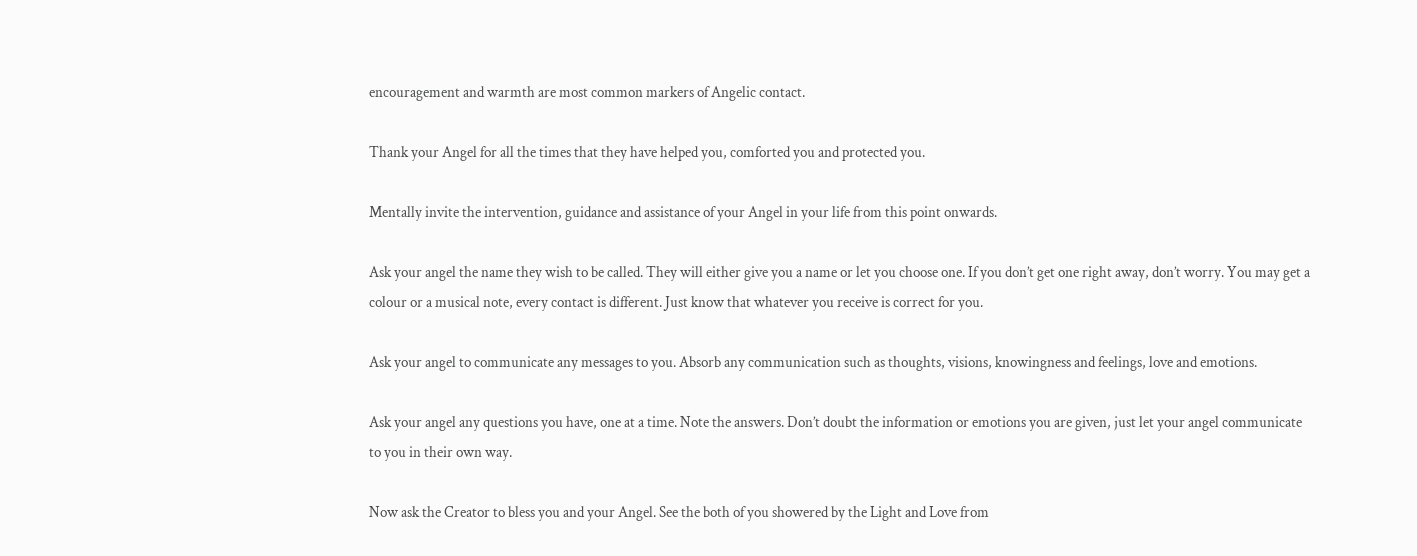encouragement and warmth are most common markers of Angelic contact.

Thank your Angel for all the times that they have helped you, comforted you and protected you.

Mentally invite the intervention, guidance and assistance of your Angel in your life from this point onwards.

Ask your angel the name they wish to be called. They will either give you a name or let you choose one. If you don’t get one right away, don’t worry. You may get a colour or a musical note, every contact is different. Just know that whatever you receive is correct for you.

Ask your angel to communicate any messages to you. Absorb any communication such as thoughts, visions, knowingness and feelings, love and emotions.

Ask your angel any questions you have, one at a time. Note the answers. Don’t doubt the information or emotions you are given, just let your angel communicate to you in their own way.

Now ask the Creator to bless you and your Angel. See the both of you showered by the Light and Love from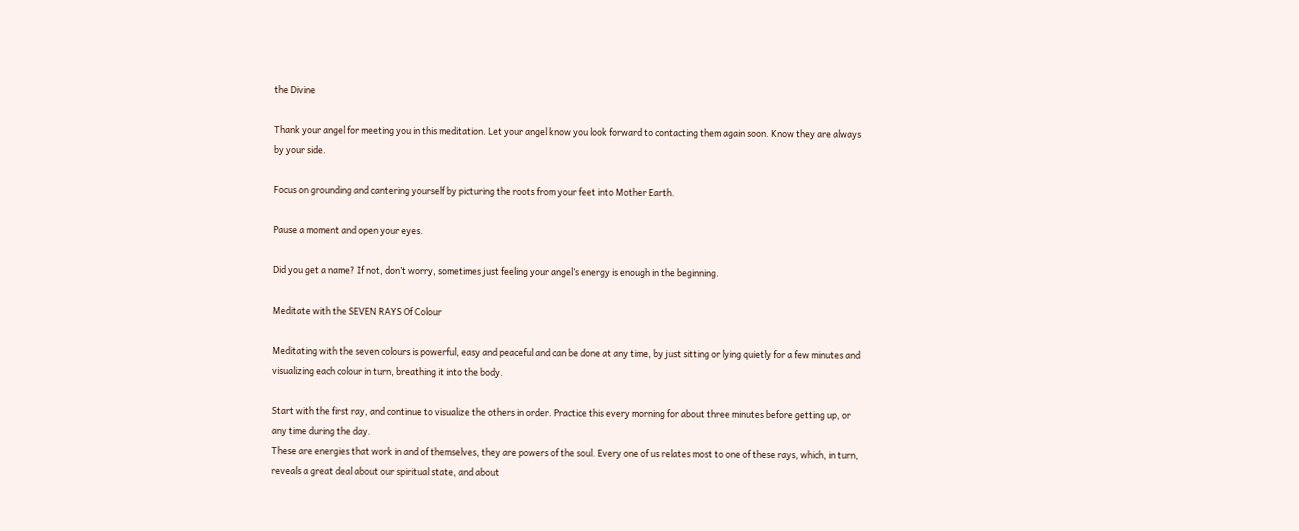the Divine

Thank your angel for meeting you in this meditation. Let your angel know you look forward to contacting them again soon. Know they are always by your side.

Focus on grounding and cantering yourself by picturing the roots from your feet into Mother Earth.

Pause a moment and open your eyes.

Did you get a name? If not, don’t worry, sometimes just feeling your angel’s energy is enough in the beginning.

Meditate with the SEVEN RAYS Of Colour

Meditating with the seven colours is powerful, easy and peaceful and can be done at any time, by just sitting or lying quietly for a few minutes and visualizing each colour in turn, breathing it into the body.

Start with the first ray, and continue to visualize the others in order. Practice this every morning for about three minutes before getting up, or any time during the day.
These are energies that work in and of themselves, they are powers of the soul. Every one of us relates most to one of these rays, which, in turn, reveals a great deal about our spiritual state, and about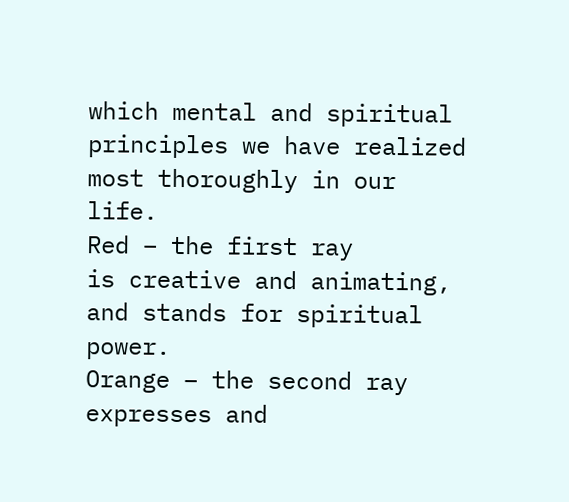which mental and spiritual principles we have realized most thoroughly in our life.
Red – the first ray
is creative and animating, and stands for spiritual power.
Orange – the second ray
expresses and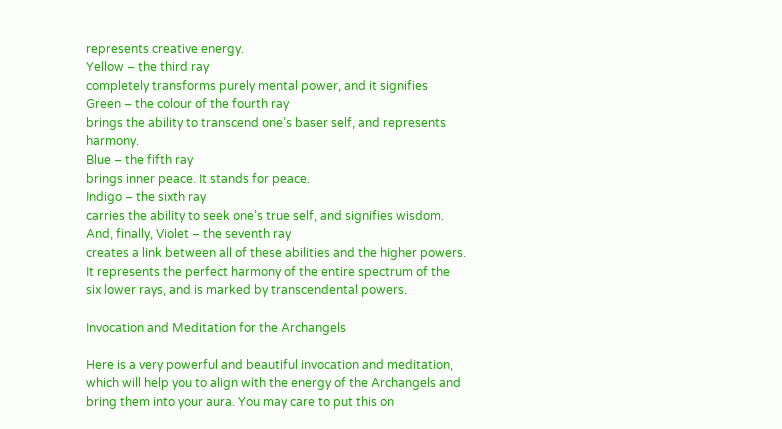represents creative energy.
Yellow – the third ray
completely transforms purely mental power, and it signifies
Green – the colour of the fourth ray
brings the ability to transcend one’s baser self, and represents harmony.
Blue – the fifth ray
brings inner peace. It stands for peace.
Indigo – the sixth ray
carries the ability to seek one’s true self, and signifies wisdom.
And, finally, Violet – the seventh ray
creates a link between all of these abilities and the higher powers. It represents the perfect harmony of the entire spectrum of the six lower rays, and is marked by transcendental powers.

Invocation and Meditation for the Archangels

Here is a very powerful and beautiful invocation and meditation, which will help you to align with the energy of the Archangels and bring them into your aura. You may care to put this on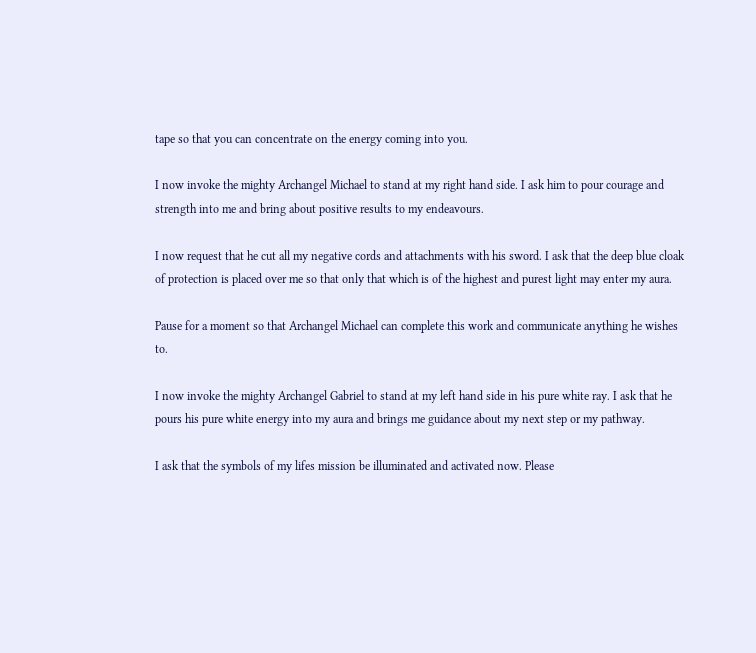tape so that you can concentrate on the energy coming into you.

I now invoke the mighty Archangel Michael to stand at my right hand side. I ask him to pour courage and strength into me and bring about positive results to my endeavours.

I now request that he cut all my negative cords and attachments with his sword. I ask that the deep blue cloak of protection is placed over me so that only that which is of the highest and purest light may enter my aura.

Pause for a moment so that Archangel Michael can complete this work and communicate anything he wishes to.

I now invoke the mighty Archangel Gabriel to stand at my left hand side in his pure white ray. I ask that he pours his pure white energy into my aura and brings me guidance about my next step or my pathway.

I ask that the symbols of my lifes mission be illuminated and activated now. Please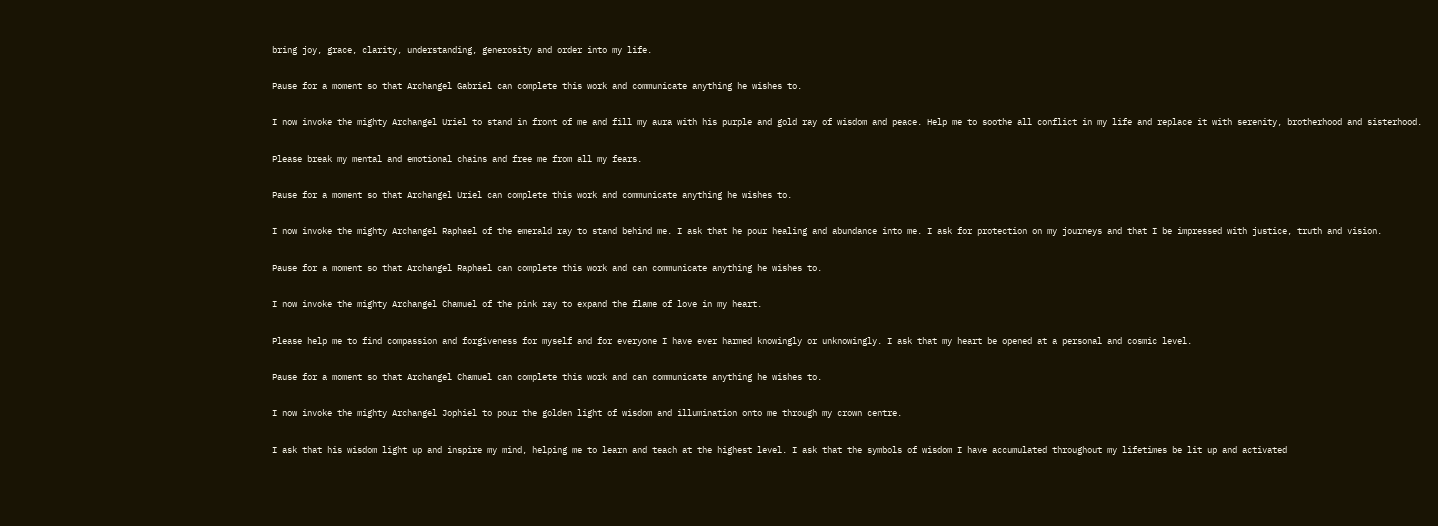bring joy, grace, clarity, understanding, generosity and order into my life.

Pause for a moment so that Archangel Gabriel can complete this work and communicate anything he wishes to.

I now invoke the mighty Archangel Uriel to stand in front of me and fill my aura with his purple and gold ray of wisdom and peace. Help me to soothe all conflict in my life and replace it with serenity, brotherhood and sisterhood.

Please break my mental and emotional chains and free me from all my fears.

Pause for a moment so that Archangel Uriel can complete this work and communicate anything he wishes to.

I now invoke the mighty Archangel Raphael of the emerald ray to stand behind me. I ask that he pour healing and abundance into me. I ask for protection on my journeys and that I be impressed with justice, truth and vision.

Pause for a moment so that Archangel Raphael can complete this work and can communicate anything he wishes to.

I now invoke the mighty Archangel Chamuel of the pink ray to expand the flame of love in my heart.

Please help me to find compassion and forgiveness for myself and for everyone I have ever harmed knowingly or unknowingly. I ask that my heart be opened at a personal and cosmic level.

Pause for a moment so that Archangel Chamuel can complete this work and can communicate anything he wishes to.

I now invoke the mighty Archangel Jophiel to pour the golden light of wisdom and illumination onto me through my crown centre.

I ask that his wisdom light up and inspire my mind, helping me to learn and teach at the highest level. I ask that the symbols of wisdom I have accumulated throughout my lifetimes be lit up and activated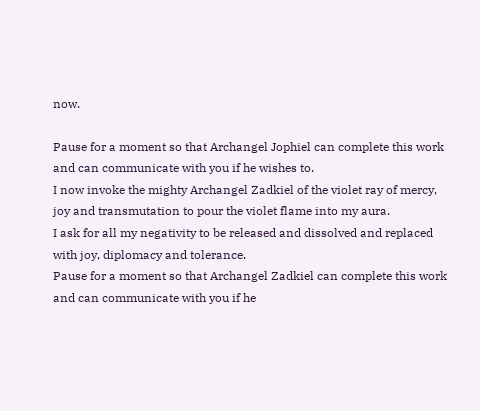now.

Pause for a moment so that Archangel Jophiel can complete this work and can communicate with you if he wishes to.
I now invoke the mighty Archangel Zadkiel of the violet ray of mercy, joy and transmutation to pour the violet flame into my aura.
I ask for all my negativity to be released and dissolved and replaced with joy, diplomacy and tolerance.
Pause for a moment so that Archangel Zadkiel can complete this work and can communicate with you if he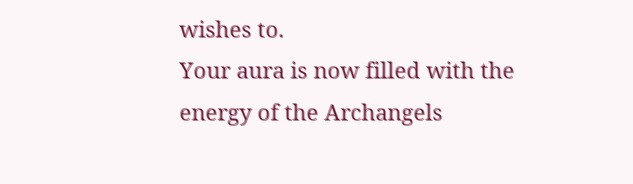wishes to.
Your aura is now filled with the energy of the Archangels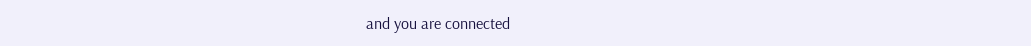and you are connected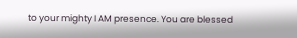to your mighty I AM presence. You are blessed